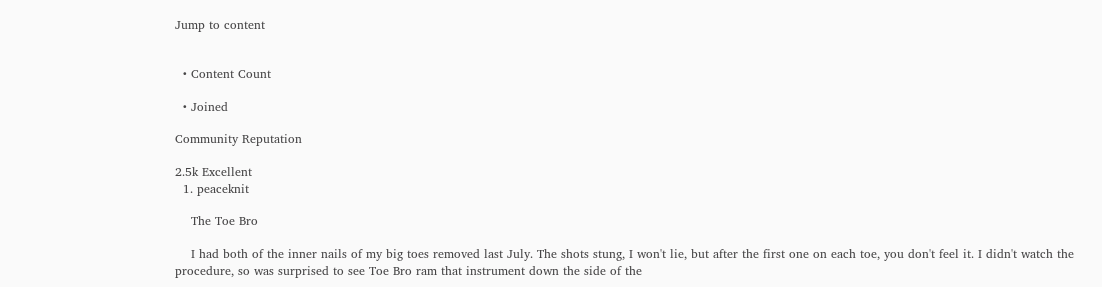Jump to content


  • Content Count

  • Joined

Community Reputation

2.5k Excellent
  1. peaceknit

    The Toe Bro

    I had both of the inner nails of my big toes removed last July. The shots stung, I won't lie, but after the first one on each toe, you don't feel it. I didn't watch the procedure, so was surprised to see Toe Bro ram that instrument down the side of the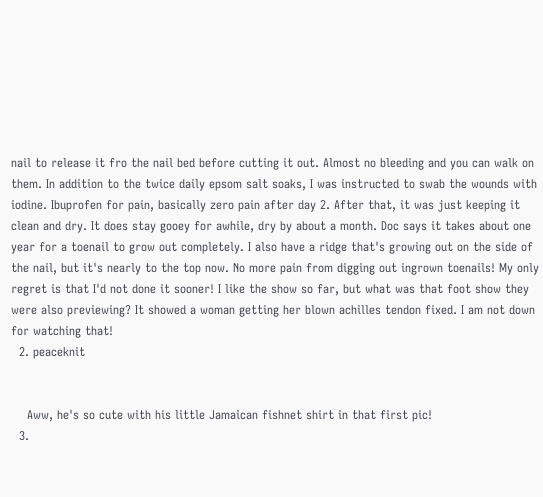nail to release it fro the nail bed before cutting it out. Almost no bleeding and you can walk on them. In addition to the twice daily epsom salt soaks, I was instructed to swab the wounds with iodine. Ibuprofen for pain, basically zero pain after day 2. After that, it was just keeping it clean and dry. It does stay gooey for awhile, dry by about a month. Doc says it takes about one year for a toenail to grow out completely. I also have a ridge that's growing out on the side of the nail, but it's nearly to the top now. No more pain from digging out ingrown toenails! My only regret is that I'd not done it sooner! I like the show so far, but what was that foot show they were also previewing? It showed a woman getting her blown achilles tendon fixed. I am not down for watching that!
  2. peaceknit


    Aww, he's so cute with his little Jamaican fishnet shirt in that first pic!
  3.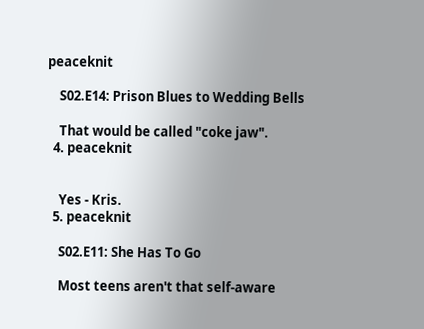peaceknit

    S02.E14: Prison Blues to Wedding Bells

    That would be called "coke jaw".
  4. peaceknit


    Yes - Kris.
  5. peaceknit

    S02.E11: She Has To Go

    Most teens aren't that self-aware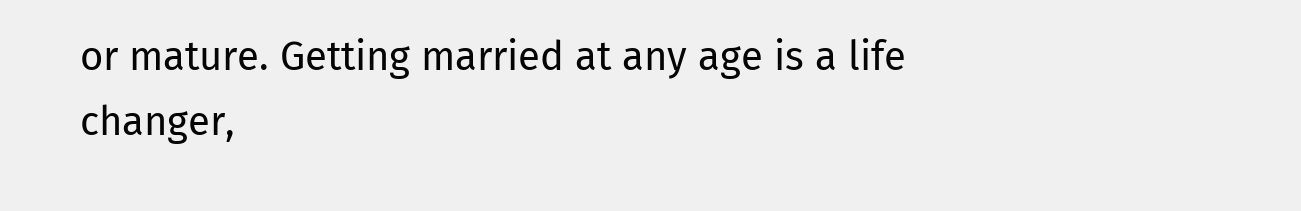or mature. Getting married at any age is a life changer,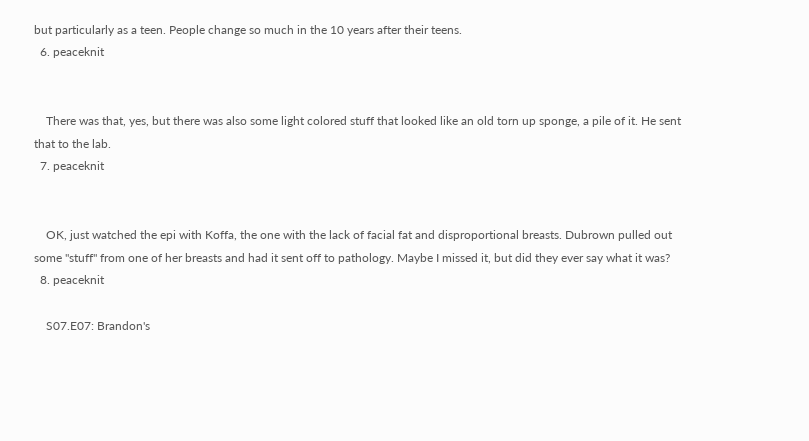but particularly as a teen. People change so much in the 10 years after their teens.
  6. peaceknit


    There was that, yes, but there was also some light colored stuff that looked like an old torn up sponge, a pile of it. He sent that to the lab.
  7. peaceknit


    OK, just watched the epi with Koffa, the one with the lack of facial fat and disproportional breasts. Dubrown pulled out some "stuff" from one of her breasts and had it sent off to pathology. Maybe I missed it, but did they ever say what it was?
  8. peaceknit

    S07.E07: Brandon's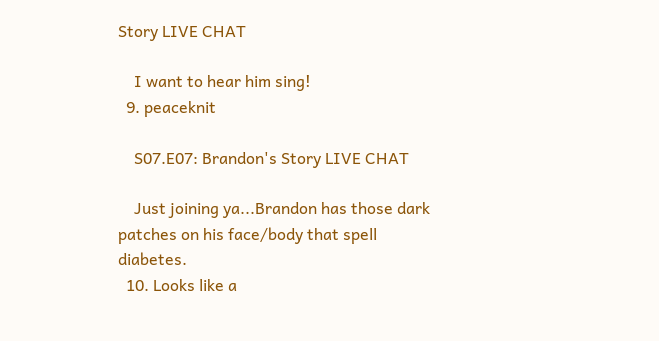Story LIVE CHAT

    I want to hear him sing!
  9. peaceknit

    S07.E07: Brandon's Story LIVE CHAT

    Just joining ya...Brandon has those dark patches on his face/body that spell diabetes.
  10. Looks like a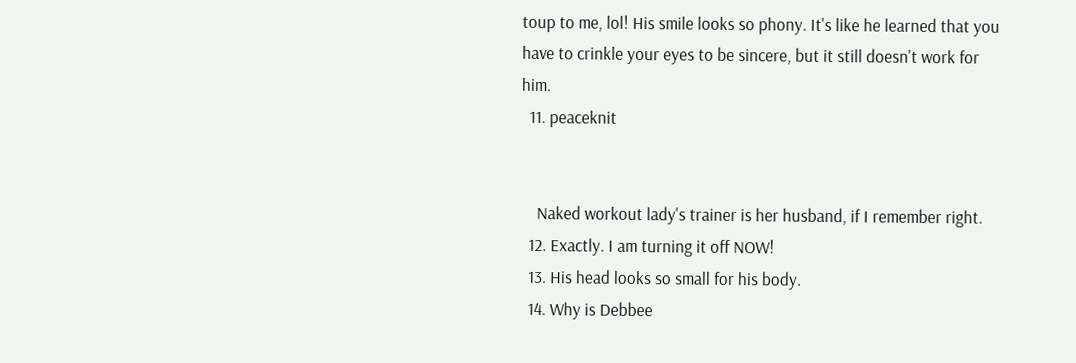toup to me, lol! His smile looks so phony. It's like he learned that you have to crinkle your eyes to be sincere, but it still doesn't work for him.
  11. peaceknit


    Naked workout lady's trainer is her husband, if I remember right.
  12. Exactly. I am turning it off NOW!
  13. His head looks so small for his body.
  14. Why is Debbee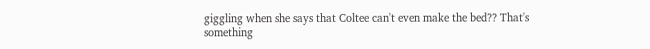giggling when she says that Coltee can't even make the bed?? That's something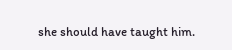she should have taught him.